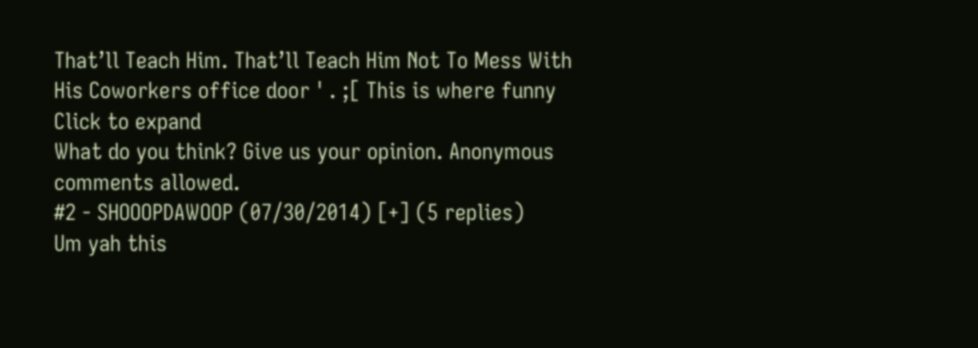That’ll Teach Him. That’ll Teach Him Not To Mess With His Coworkers office door ' . ;[ This is where funny
Click to expand
What do you think? Give us your opinion. Anonymous comments allowed.
#2 - SHOOOPDAWOOP (07/30/2014) [+] (5 replies)
Um yah this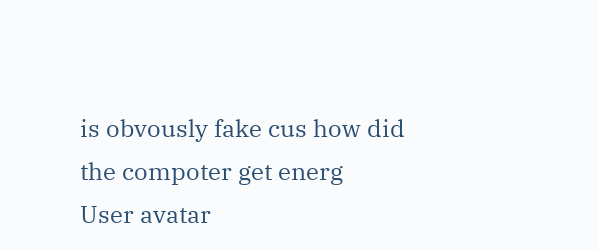is obvously fake cus how did the compoter get energ
User avatar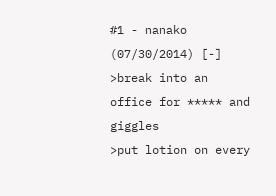#1 - nanako (07/30/2014) [-]
>break into an office for ***** and giggles
>put lotion on every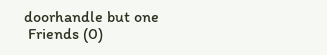doorhandle but one
 Friends (0)